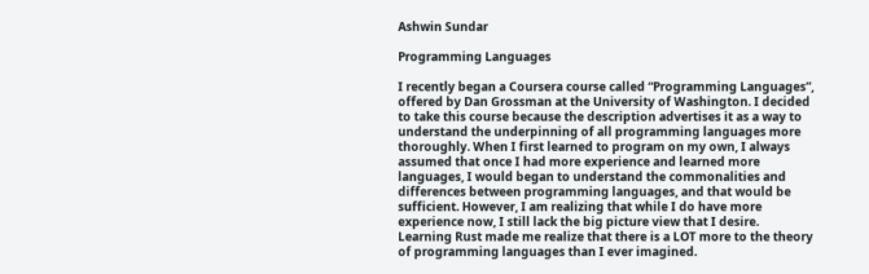Ashwin Sundar

Programming Languages

I recently began a Coursera course called “Programming Languages”, offered by Dan Grossman at the University of Washington. I decided to take this course because the description advertises it as a way to understand the underpinning of all programming languages more thoroughly. When I first learned to program on my own, I always assumed that once I had more experience and learned more languages, I would began to understand the commonalities and differences between programming languages, and that would be sufficient. However, I am realizing that while I do have more experience now, I still lack the big picture view that I desire. Learning Rust made me realize that there is a LOT more to the theory of programming languages than I ever imagined.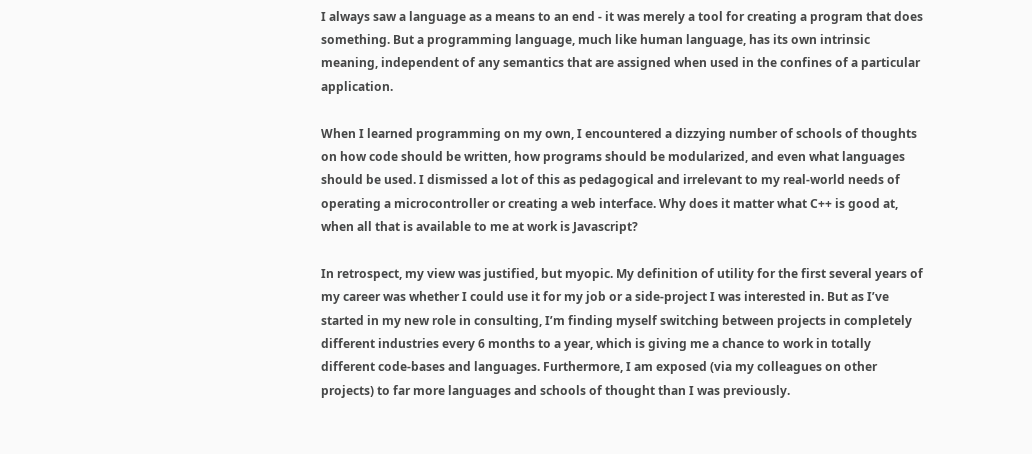I always saw a language as a means to an end - it was merely a tool for creating a program that does something. But a programming language, much like human language, has its own intrinsic meaning, independent of any semantics that are assigned when used in the confines of a particular application.

When I learned programming on my own, I encountered a dizzying number of schools of thoughts on how code should be written, how programs should be modularized, and even what languages should be used. I dismissed a lot of this as pedagogical and irrelevant to my real-world needs of operating a microcontroller or creating a web interface. Why does it matter what C++ is good at, when all that is available to me at work is Javascript?

In retrospect, my view was justified, but myopic. My definition of utility for the first several years of my career was whether I could use it for my job or a side-project I was interested in. But as I’ve started in my new role in consulting, I’m finding myself switching between projects in completely different industries every 6 months to a year, which is giving me a chance to work in totally different code-bases and languages. Furthermore, I am exposed (via my colleagues on other projects) to far more languages and schools of thought than I was previously.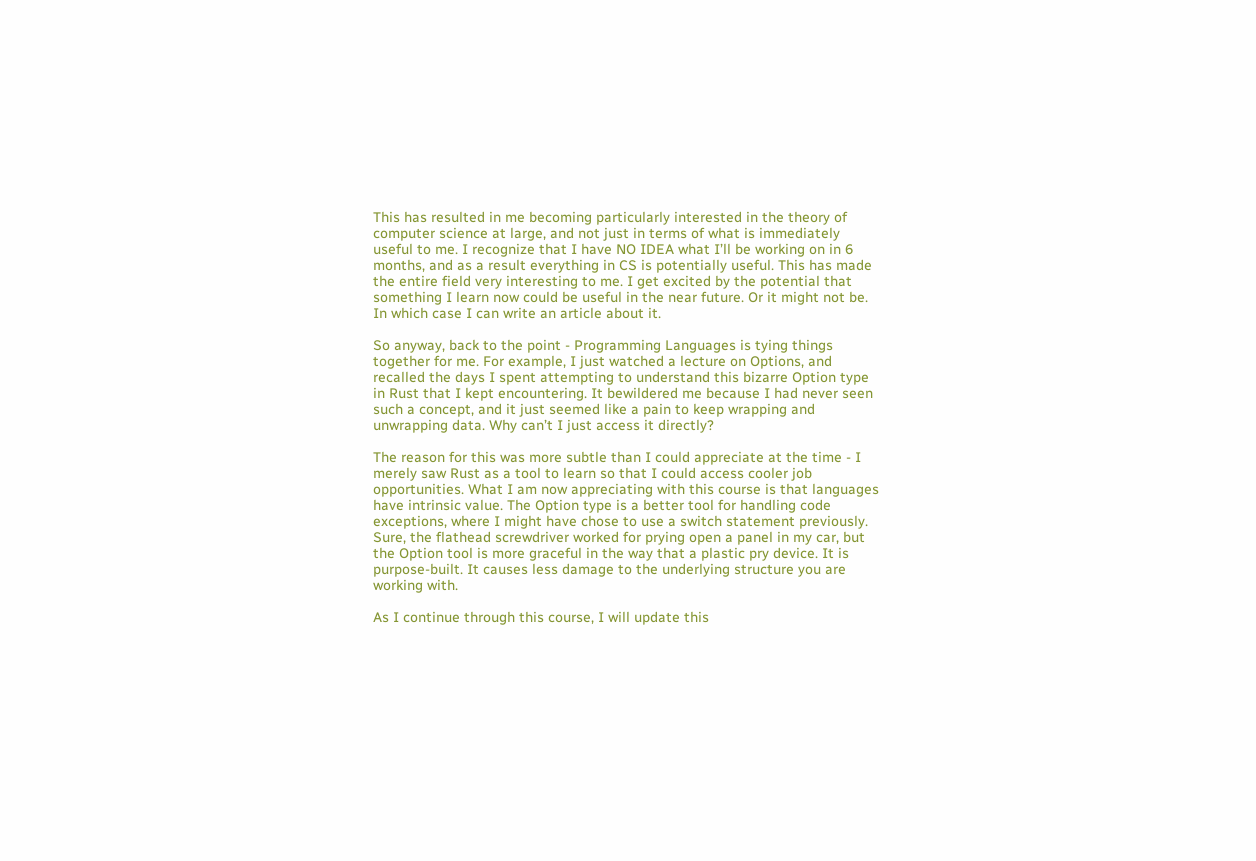This has resulted in me becoming particularly interested in the theory of computer science at large, and not just in terms of what is immediately useful to me. I recognize that I have NO IDEA what I’ll be working on in 6 months, and as a result everything in CS is potentially useful. This has made the entire field very interesting to me. I get excited by the potential that something I learn now could be useful in the near future. Or it might not be. In which case I can write an article about it.

So anyway, back to the point - Programming Languages is tying things together for me. For example, I just watched a lecture on Options, and recalled the days I spent attempting to understand this bizarre Option type in Rust that I kept encountering. It bewildered me because I had never seen such a concept, and it just seemed like a pain to keep wrapping and unwrapping data. Why can’t I just access it directly?

The reason for this was more subtle than I could appreciate at the time - I merely saw Rust as a tool to learn so that I could access cooler job opportunities. What I am now appreciating with this course is that languages have intrinsic value. The Option type is a better tool for handling code exceptions, where I might have chose to use a switch statement previously. Sure, the flathead screwdriver worked for prying open a panel in my car, but the Option tool is more graceful in the way that a plastic pry device. It is purpose-built. It causes less damage to the underlying structure you are working with.

As I continue through this course, I will update this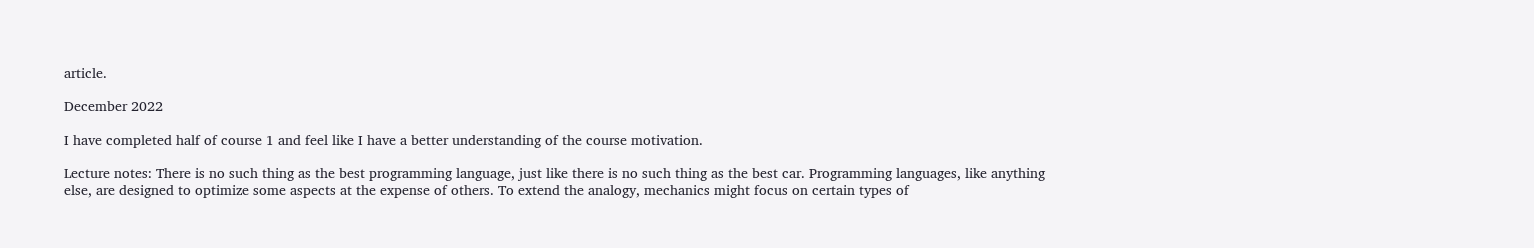article.

December 2022

I have completed half of course 1 and feel like I have a better understanding of the course motivation.

Lecture notes: There is no such thing as the best programming language, just like there is no such thing as the best car. Programming languages, like anything else, are designed to optimize some aspects at the expense of others. To extend the analogy, mechanics might focus on certain types of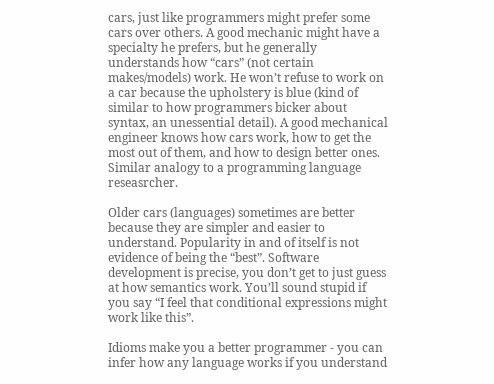cars, just like programmers might prefer some cars over others. A good mechanic might have a specialty he prefers, but he generally understands how “cars” (not certain makes/models) work. He won’t refuse to work on a car because the upholstery is blue (kind of similar to how programmers bicker about syntax, an unessential detail). A good mechanical engineer knows how cars work, how to get the most out of them, and how to design better ones. Similar analogy to a programming language reseasrcher.

Older cars (languages) sometimes are better because they are simpler and easier to understand. Popularity in and of itself is not evidence of being the “best”. Software development is precise, you don’t get to just guess at how semantics work. You’ll sound stupid if you say “I feel that conditional expressions might work like this”.

Idioms make you a better programmer - you can infer how any language works if you understand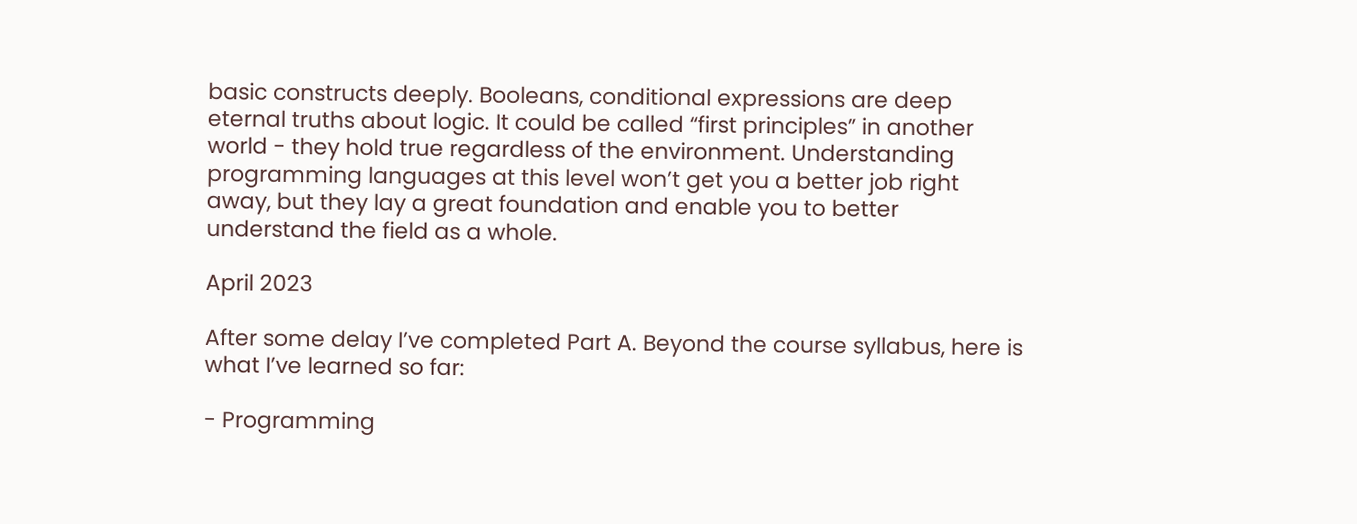basic constructs deeply. Booleans, conditional expressions are deep eternal truths about logic. It could be called “first principles” in another world - they hold true regardless of the environment. Understanding programming languages at this level won’t get you a better job right away, but they lay a great foundation and enable you to better understand the field as a whole.

April 2023

After some delay I’ve completed Part A. Beyond the course syllabus, here is what I’ve learned so far:

- Programming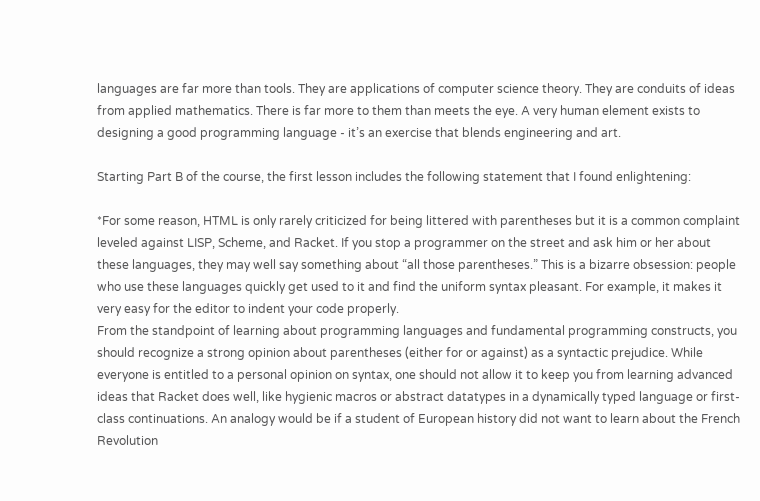languages are far more than tools. They are applications of computer science theory. They are conduits of ideas from applied mathematics. There is far more to them than meets the eye. A very human element exists to designing a good programming language - it’s an exercise that blends engineering and art.

Starting Part B of the course, the first lesson includes the following statement that I found enlightening:

*For some reason, HTML is only rarely criticized for being littered with parentheses but it is a common complaint leveled against LISP, Scheme, and Racket. If you stop a programmer on the street and ask him or her about these languages, they may well say something about “all those parentheses.” This is a bizarre obsession: people who use these languages quickly get used to it and find the uniform syntax pleasant. For example, it makes it very easy for the editor to indent your code properly.
From the standpoint of learning about programming languages and fundamental programming constructs, you should recognize a strong opinion about parentheses (either for or against) as a syntactic prejudice. While everyone is entitled to a personal opinion on syntax, one should not allow it to keep you from learning advanced ideas that Racket does well, like hygienic macros or abstract datatypes in a dynamically typed language or first-class continuations. An analogy would be if a student of European history did not want to learn about the French Revolution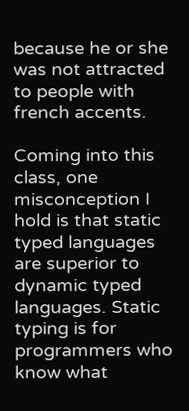because he or she was not attracted to people with french accents.

Coming into this class, one misconception I hold is that static typed languages are superior to dynamic typed languages. Static typing is for programmers who know what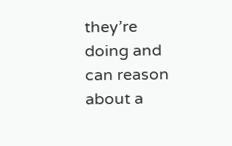they’re doing and can reason about a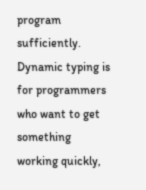program sufficiently. Dynamic typing is for programmers who want to get something working quickly,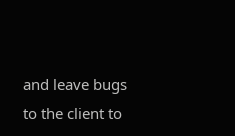and leave bugs to the client to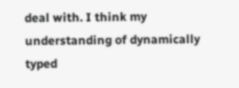deal with. I think my understanding of dynamically typed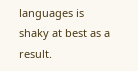languages is shaky at best as a result.